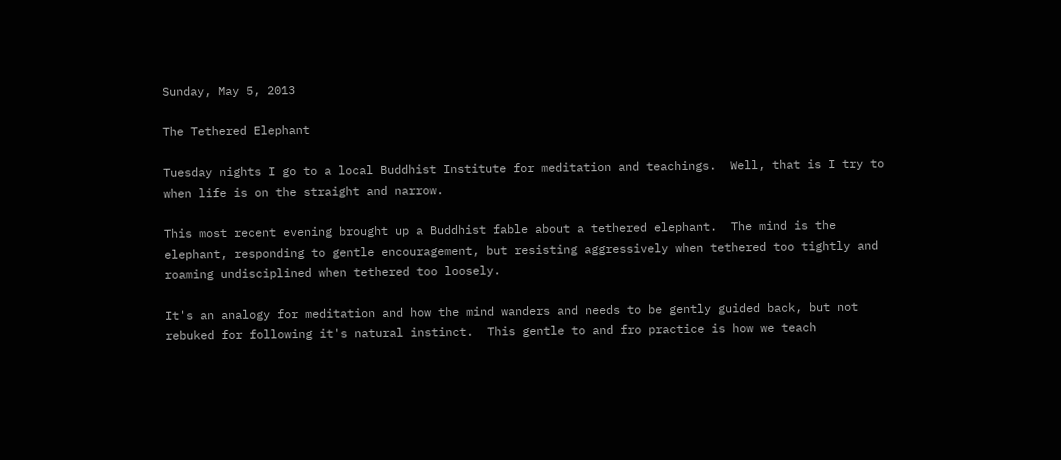Sunday, May 5, 2013

The Tethered Elephant

Tuesday nights I go to a local Buddhist Institute for meditation and teachings.  Well, that is I try to when life is on the straight and narrow.

This most recent evening brought up a Buddhist fable about a tethered elephant.  The mind is the elephant, responding to gentle encouragement, but resisting aggressively when tethered too tightly and roaming undisciplined when tethered too loosely.

It's an analogy for meditation and how the mind wanders and needs to be gently guided back, but not rebuked for following it's natural instinct.  This gentle to and fro practice is how we teach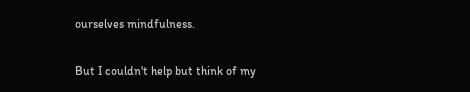ourselves mindfulness.

But I couldn't help but think of my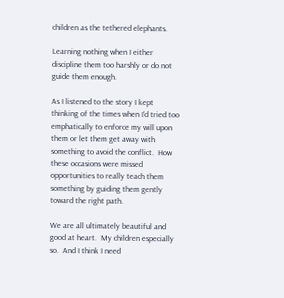children as the tethered elephants.

Learning nothing when I either discipline them too harshly or do not guide them enough.

As I listened to the story I kept thinking of the times when I'd tried too emphatically to enforce my will upon them or let them get away with something to avoid the conflict.  How these occasions were missed opportunities to really teach them something by guiding them gently toward the right path.

We are all ultimately beautiful and good at heart.  My children especially so.  And I think I need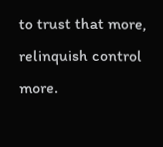to trust that more, relinquish control more.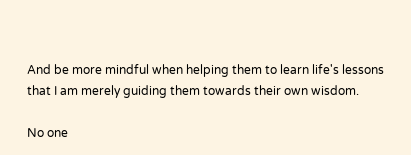And be more mindful when helping them to learn life's lessons that I am merely guiding them towards their own wisdom.

No one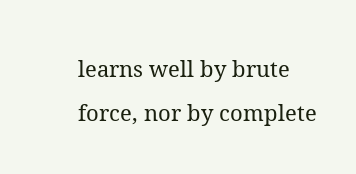learns well by brute force, nor by complete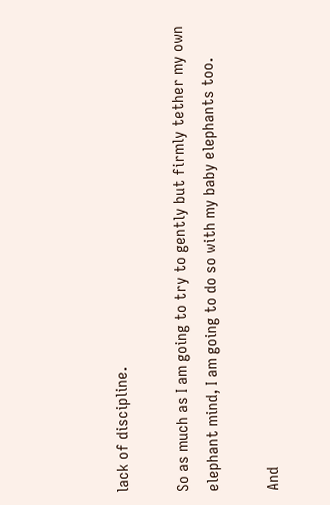lack of discipline.

So as much as I am going to try to gently but firmly tether my own elephant mind, I am going to do so with my baby elephants too.

And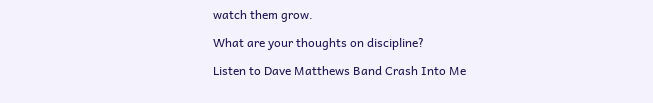watch them grow.

What are your thoughts on discipline?

Listen to Dave Matthews Band Crash Into Me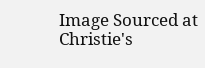Image Sourced at Christie's